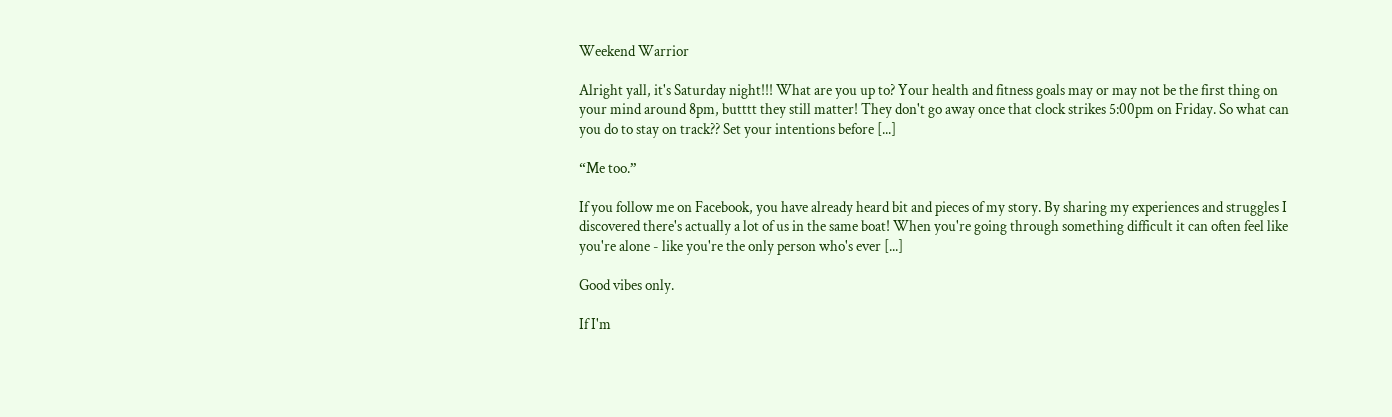Weekend Warrior

Alright yall, it's Saturday night!!! What are you up to? Your health and fitness goals may or may not be the first thing on your mind around 8pm, butttt they still matter! They don't go away once that clock strikes 5:00pm on Friday. So what can you do to stay on track?? Set your intentions before [...]

“Me too.”

If you follow me on Facebook, you have already heard bit and pieces of my story. By sharing my experiences and struggles I discovered there's actually a lot of us in the same boat! When you're going through something difficult it can often feel like you're alone - like you're the only person who's ever [...]

Good vibes only.

If I'm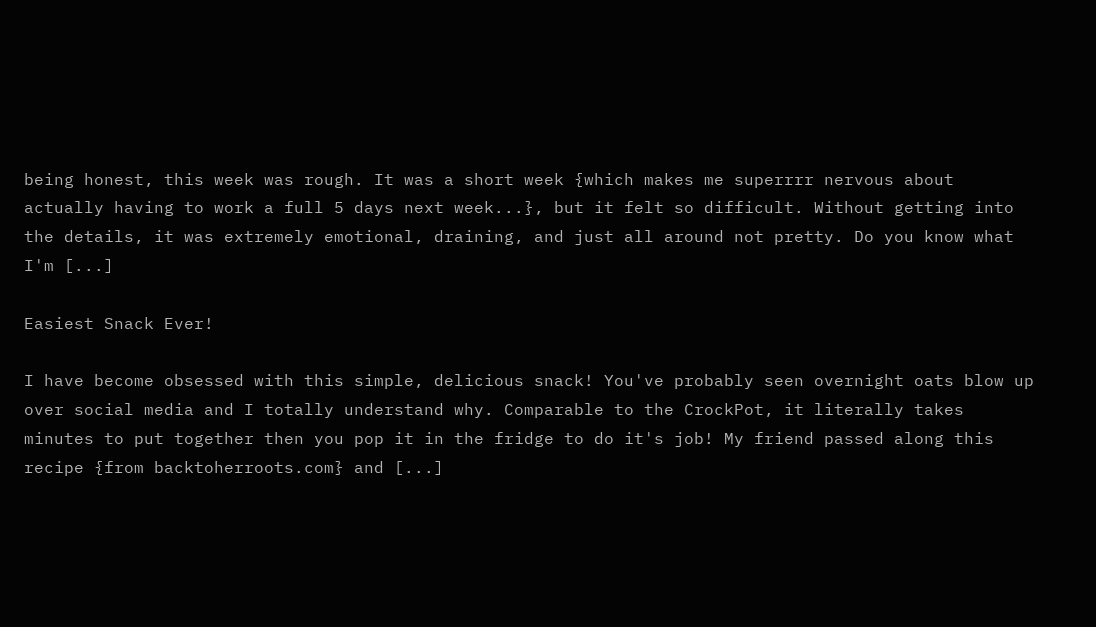being honest, this week was rough. It was a short week {which makes me superrrr nervous about actually having to work a full 5 days next week...}, but it felt so difficult. Without getting into the details, it was extremely emotional, draining, and just all around not pretty. Do you know what I'm [...]

Easiest Snack Ever!

I have become obsessed with this simple, delicious snack! You've probably seen overnight oats blow up over social media and I totally understand why. Comparable to the CrockPot, it literally takes minutes to put together then you pop it in the fridge to do it's job! My friend passed along this recipe {from backtoherroots.com} and [...]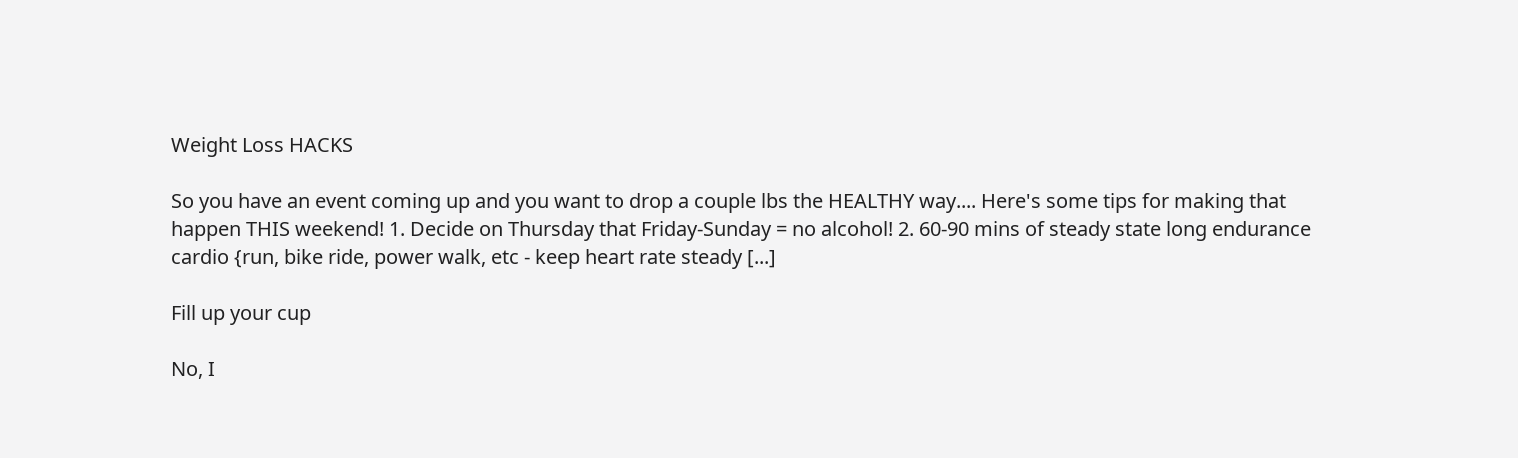Weight Loss HACKS

So you have an event coming up and you want to drop a couple lbs the HEALTHY way.... Here's some tips for making that happen THIS weekend! 1. Decide on Thursday that Friday-Sunday = no alcohol! 2. 60-90 mins of steady state long endurance cardio {run, bike ride, power walk, etc - keep heart rate steady [...]

Fill up your cup

No, I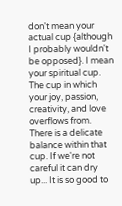don't mean your actual cup {although I probably wouldn't be opposed}. I mean your spiritual cup. The cup in which your joy, passion, creativity, and love overflows from. There is a delicate balance within that cup. If we're not careful it can dry up... It is so good to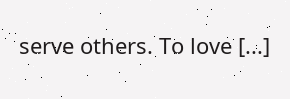serve others. To love [...]